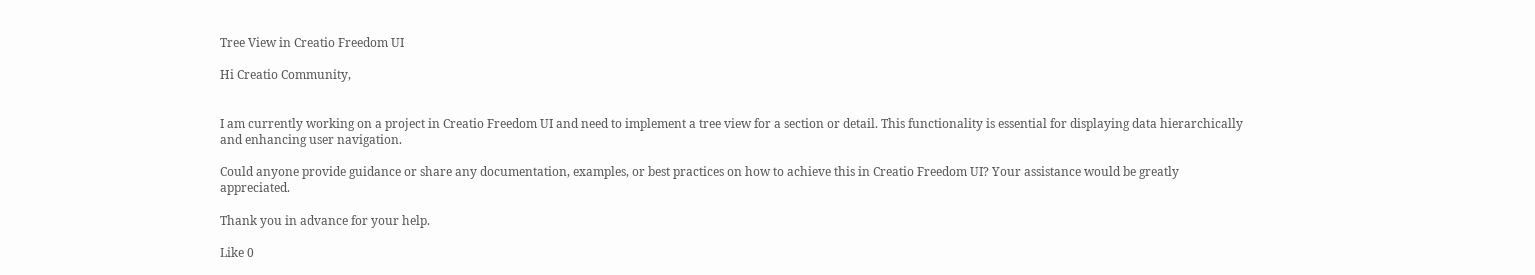Tree View in Creatio Freedom UI

Hi Creatio Community,


I am currently working on a project in Creatio Freedom UI and need to implement a tree view for a section or detail. This functionality is essential for displaying data hierarchically and enhancing user navigation.

Could anyone provide guidance or share any documentation, examples, or best practices on how to achieve this in Creatio Freedom UI? Your assistance would be greatly appreciated.

Thank you in advance for your help.

Like 0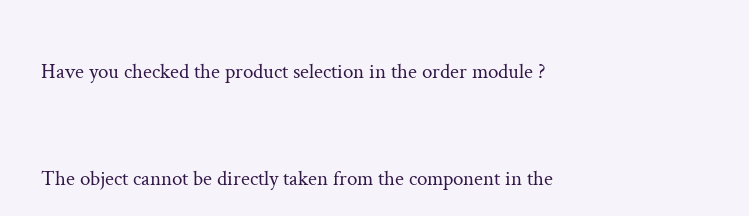Have you checked the product selection in the order module ?


The object cannot be directly taken from the component in the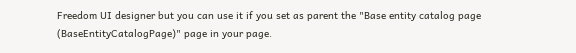Freedom UI designer but you can use it if you set as parent the "Base entity catalog page (BaseEntityCatalogPage)" page in your page.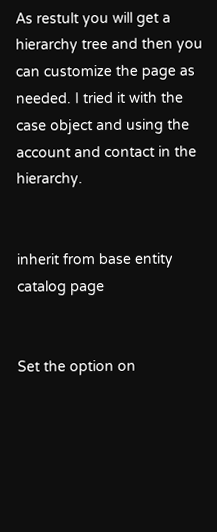As restult you will get a hierarchy tree and then you can customize the page as needed. I tried it with the case object and using the account and contact in the hierarchy.


inherit from base entity catalog page


Set the option on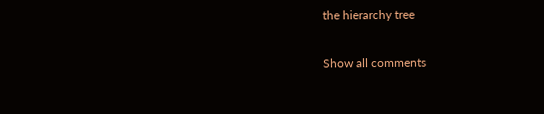the hierarchy tree

Show all comments